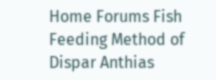Home Forums Fish Feeding Method of Dispar Anthias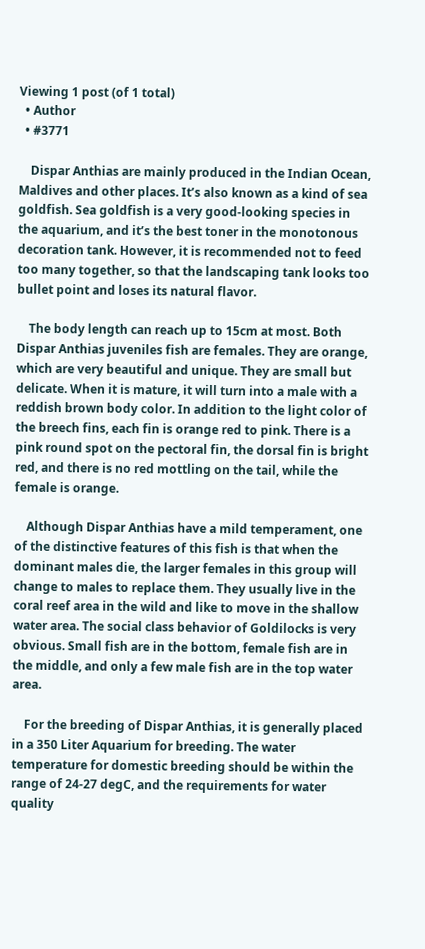Viewing 1 post (of 1 total)
  • Author
  • #3771

    Dispar Anthias are mainly produced in the Indian Ocean, Maldives and other places. It’s also known as a kind of sea goldfish. Sea goldfish is a very good-looking species in the aquarium, and it’s the best toner in the monotonous decoration tank. However, it is recommended not to feed too many together, so that the landscaping tank looks too bullet point and loses its natural flavor.

    The body length can reach up to 15cm at most. Both Dispar Anthias juveniles fish are females. They are orange, which are very beautiful and unique. They are small but delicate. When it is mature, it will turn into a male with a reddish brown body color. In addition to the light color of the breech fins, each fin is orange red to pink. There is a pink round spot on the pectoral fin, the dorsal fin is bright red, and there is no red mottling on the tail, while the female is orange.

    Although Dispar Anthias have a mild temperament, one of the distinctive features of this fish is that when the dominant males die, the larger females in this group will change to males to replace them. They usually live in the coral reef area in the wild and like to move in the shallow water area. The social class behavior of Goldilocks is very obvious. Small fish are in the bottom, female fish are in the middle, and only a few male fish are in the top water area.

    For the breeding of Dispar Anthias, it is generally placed in a 350 Liter Aquarium for breeding. The water temperature for domestic breeding should be within the range of 24-27 degC, and the requirements for water quality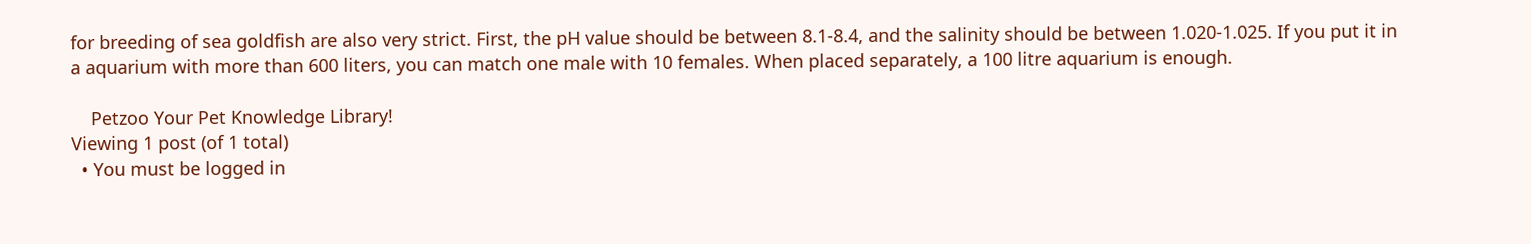for breeding of sea goldfish are also very strict. First, the pH value should be between 8.1-8.4, and the salinity should be between 1.020-1.025. If you put it in a aquarium with more than 600 liters, you can match one male with 10 females. When placed separately, a 100 litre aquarium is enough.

    Petzoo Your Pet Knowledge Library!
Viewing 1 post (of 1 total)
  • You must be logged in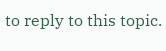to reply to this topic.